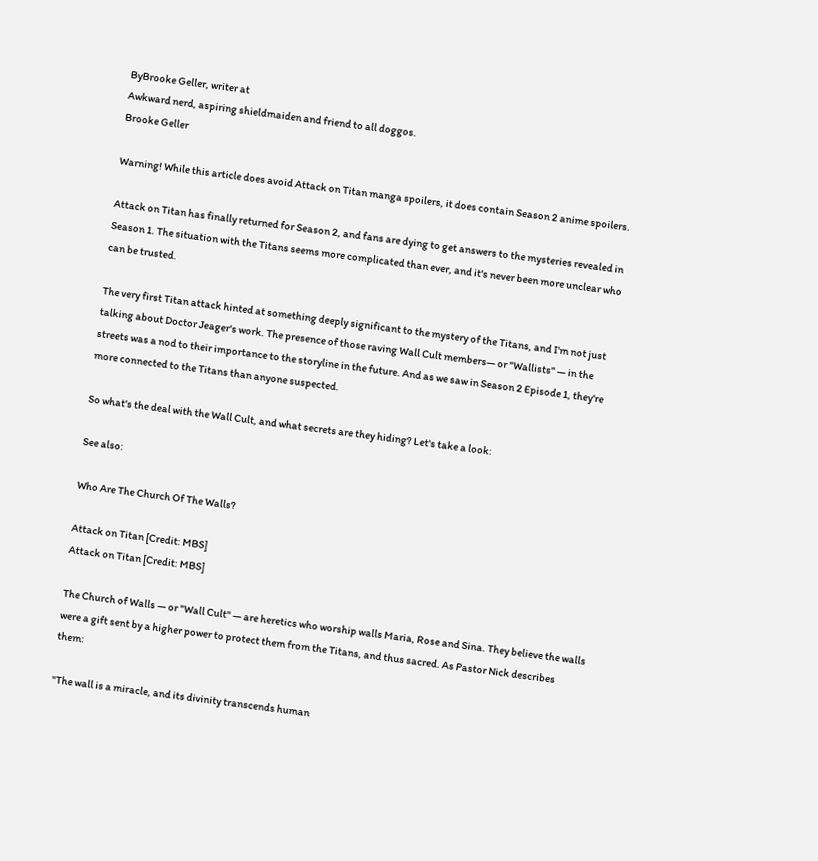ByBrooke Geller, writer at
Awkward nerd, aspiring shieldmaiden and friend to all doggos.
Brooke Geller

Warning! While this article does avoid Attack on Titan manga spoilers, it does contain Season 2 anime spoilers.

Attack on Titan has finally returned for Season 2, and fans are dying to get answers to the mysteries revealed in Season 1. The situation with the Titans seems more complicated than ever, and it's never been more unclear who can be trusted.

The very first Titan attack hinted at something deeply significant to the mystery of the Titans, and I'm not just talking about Doctor Jeager's work. The presence of those raving Wall Cult members— or "Wallists" — in the streets was a nod to their importance to the storyline in the future. And as we saw in Season 2 Episode 1, they're more connected to the Titans than anyone suspected.

So what's the deal with the Wall Cult, and what secrets are they hiding? Let's take a look:

See also:

Who Are The Church Of The Walls?

Attack on Titan [Credit: MBS]
Attack on Titan [Credit: MBS]

The Church of Walls — or "Wall Cult" — are heretics who worship walls Maria, Rose and Sina. They believe the walls were a gift sent by a higher power to protect them from the Titans, and thus sacred. As Pastor Nick describes them:

"The wall is a miracle, and its divinity transcends human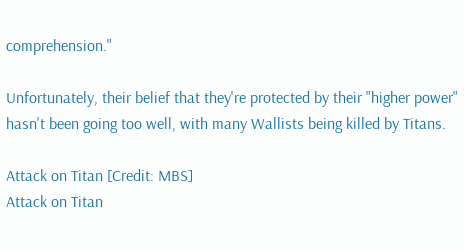comprehension."

Unfortunately, their belief that they're protected by their "higher power" hasn't been going too well, with many Wallists being killed by Titans.

Attack on Titan [Credit: MBS]
Attack on Titan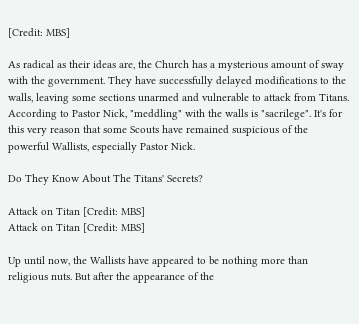[Credit: MBS]

As radical as their ideas are, the Church has a mysterious amount of sway with the government. They have successfully delayed modifications to the walls, leaving some sections unarmed and vulnerable to attack from Titans. According to Pastor Nick, "meddling" with the walls is "sacrilege". It's for this very reason that some Scouts have remained suspicious of the powerful Wallists, especially Pastor Nick.

Do They Know About The Titans' Secrets?

Attack on Titan [Credit: MBS]
Attack on Titan [Credit: MBS]

Up until now, the Wallists have appeared to be nothing more than religious nuts. But after the appearance of the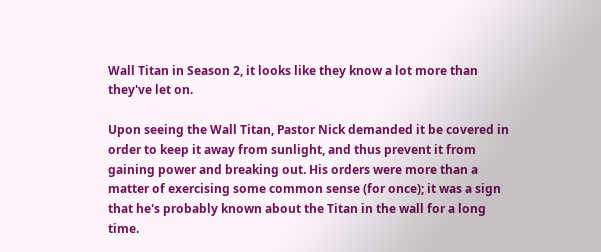Wall Titan in Season 2, it looks like they know a lot more than they've let on.

Upon seeing the Wall Titan, Pastor Nick demanded it be covered in order to keep it away from sunlight, and thus prevent it from gaining power and breaking out. His orders were more than a matter of exercising some common sense (for once); it was a sign that he's probably known about the Titan in the wall for a long time.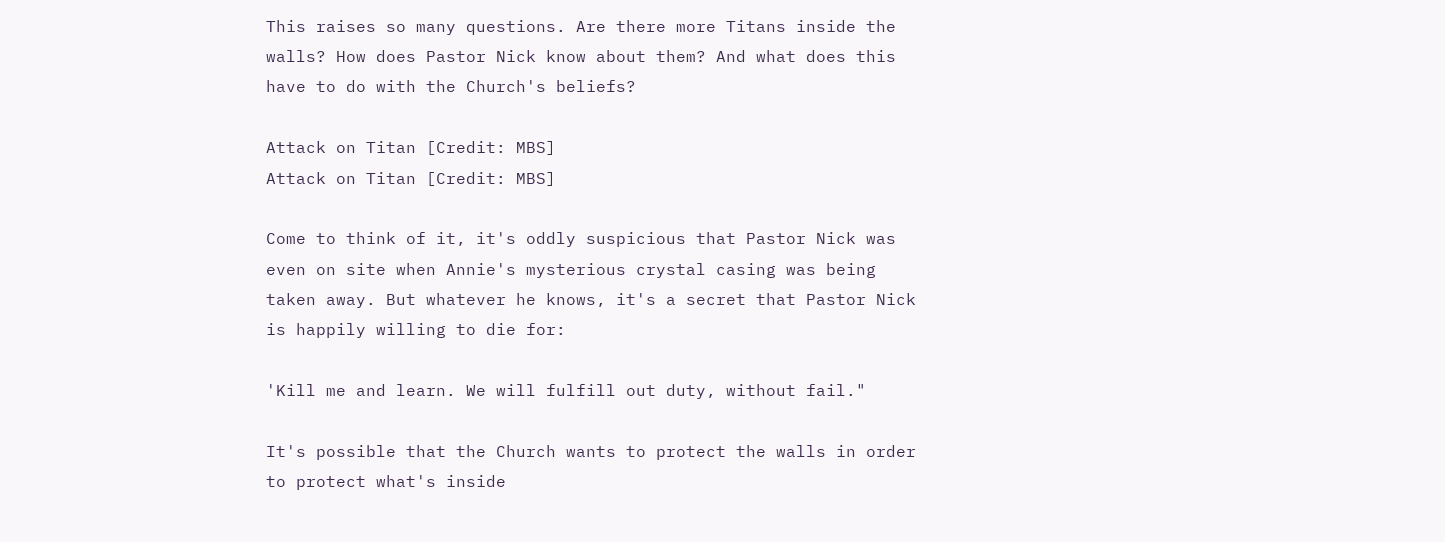This raises so many questions. Are there more Titans inside the walls? How does Pastor Nick know about them? And what does this have to do with the Church's beliefs?

Attack on Titan [Credit: MBS]
Attack on Titan [Credit: MBS]

Come to think of it, it's oddly suspicious that Pastor Nick was even on site when Annie's mysterious crystal casing was being taken away. But whatever he knows, it's a secret that Pastor Nick is happily willing to die for:

'Kill me and learn. We will fulfill out duty, without fail."

It's possible that the Church wants to protect the walls in order to protect what's inside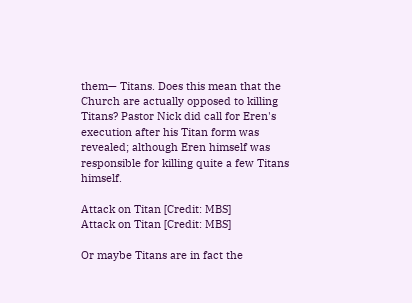them— Titans. Does this mean that the Church are actually opposed to killing Titans? Pastor Nick did call for Eren's execution after his Titan form was revealed; although Eren himself was responsible for killing quite a few Titans himself.

Attack on Titan [Credit: MBS]
Attack on Titan [Credit: MBS]

Or maybe Titans are in fact the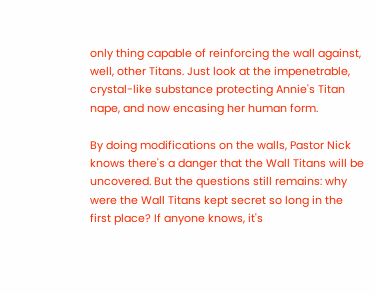only thing capable of reinforcing the wall against, well, other Titans. Just look at the impenetrable, crystal-like substance protecting Annie's Titan nape, and now encasing her human form.

By doing modifications on the walls, Pastor Nick knows there's a danger that the Wall Titans will be uncovered. But the questions still remains: why were the Wall Titans kept secret so long in the first place? If anyone knows, it's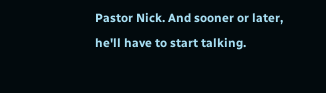Pastor Nick. And sooner or later, he'll have to start talking.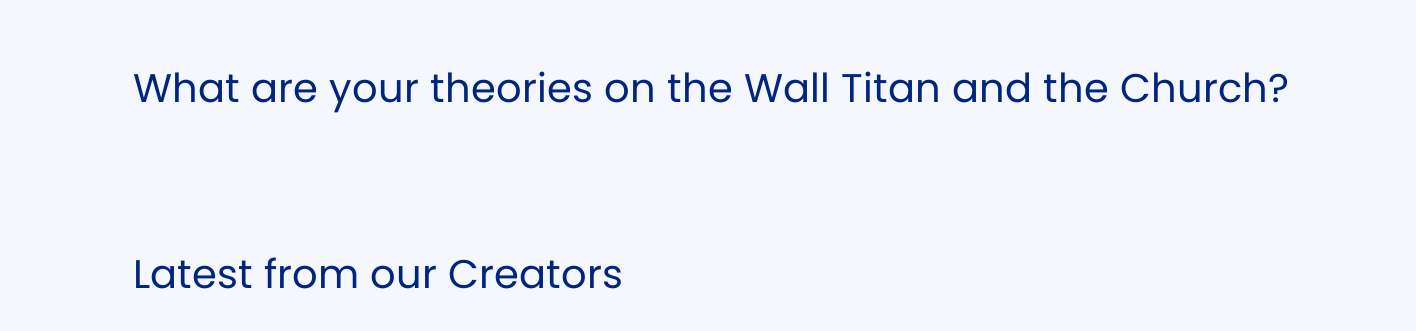What are your theories on the Wall Titan and the Church?


Latest from our Creators